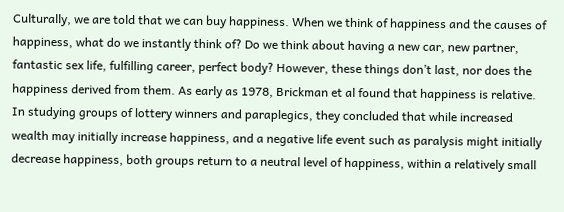Culturally, we are told that we can buy happiness. When we think of happiness and the causes of happiness, what do we instantly think of? Do we think about having a new car, new partner, fantastic sex life, fulfilling career, perfect body? However, these things don’t last, nor does the happiness derived from them. As early as 1978, Brickman et al found that happiness is relative. In studying groups of lottery winners and paraplegics, they concluded that while increased wealth may initially increase happiness, and a negative life event such as paralysis might initially decrease happiness, both groups return to a neutral level of happiness, within a relatively small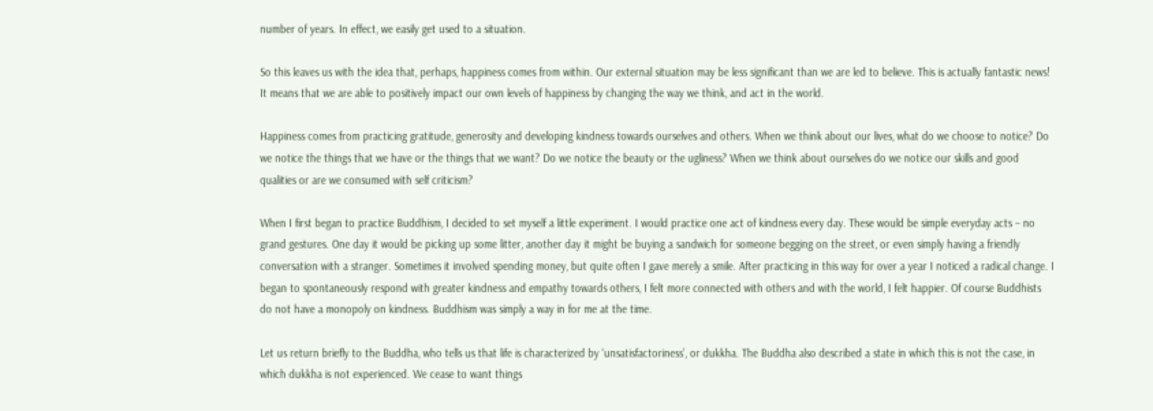number of years. In effect, we easily get used to a situation.

So this leaves us with the idea that, perhaps, happiness comes from within. Our external situation may be less significant than we are led to believe. This is actually fantastic news! It means that we are able to positively impact our own levels of happiness by changing the way we think, and act in the world.

Happiness comes from practicing gratitude, generosity and developing kindness towards ourselves and others. When we think about our lives, what do we choose to notice? Do we notice the things that we have or the things that we want? Do we notice the beauty or the ugliness? When we think about ourselves do we notice our skills and good qualities or are we consumed with self criticism?

When I first began to practice Buddhism, I decided to set myself a little experiment. I would practice one act of kindness every day. These would be simple everyday acts – no grand gestures. One day it would be picking up some litter, another day it might be buying a sandwich for someone begging on the street, or even simply having a friendly conversation with a stranger. Sometimes it involved spending money, but quite often I gave merely a smile. After practicing in this way for over a year I noticed a radical change. I began to spontaneously respond with greater kindness and empathy towards others, I felt more connected with others and with the world, I felt happier. Of course Buddhists do not have a monopoly on kindness. Buddhism was simply a way in for me at the time.

Let us return briefly to the Buddha, who tells us that life is characterized by ‘unsatisfactoriness’, or dukkha. The Buddha also described a state in which this is not the case, in which dukkha is not experienced. We cease to want things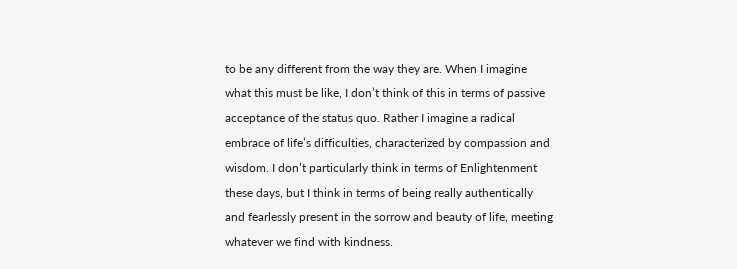to be any different from the way they are. When I imagine what this must be like, I don’t think of this in terms of passive acceptance of the status quo. Rather I imagine a radical embrace of life’s difficulties, characterized by compassion and wisdom. I don’t particularly think in terms of Enlightenment these days, but I think in terms of being really authentically and fearlessly present in the sorrow and beauty of life, meeting whatever we find with kindness.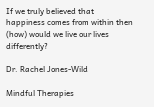If we truly believed that happiness comes from within then (how) would we live our lives differently?

Dr. Rachel Jones-Wild

Mindful Therapies